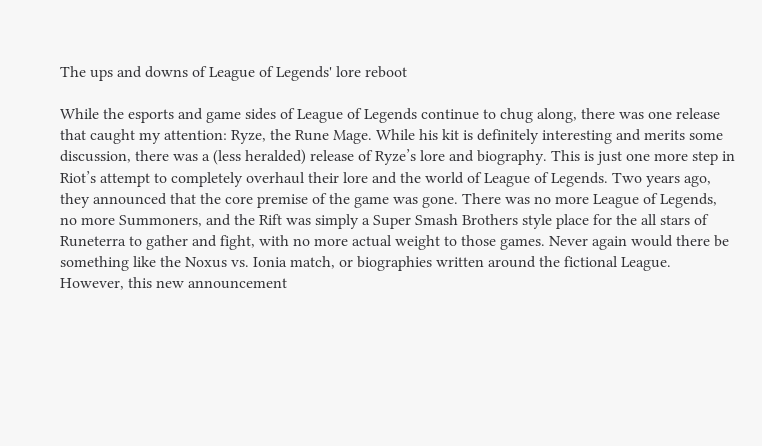The ups and downs of League of Legends' lore reboot

While the esports and game sides of League of Legends continue to chug along, there was one release that caught my attention: Ryze, the Rune Mage. While his kit is definitely interesting and merits some discussion, there was a (less heralded) release of Ryze’s lore and biography. This is just one more step in Riot’s attempt to completely overhaul their lore and the world of League of Legends. Two years ago, they announced that the core premise of the game was gone. There was no more League of Legends, no more Summoners, and the Rift was simply a Super Smash Brothers style place for the all stars of Runeterra to gather and fight, with no more actual weight to those games. Never again would there be something like the Noxus vs. Ionia match, or biographies written around the fictional League. However, this new announcement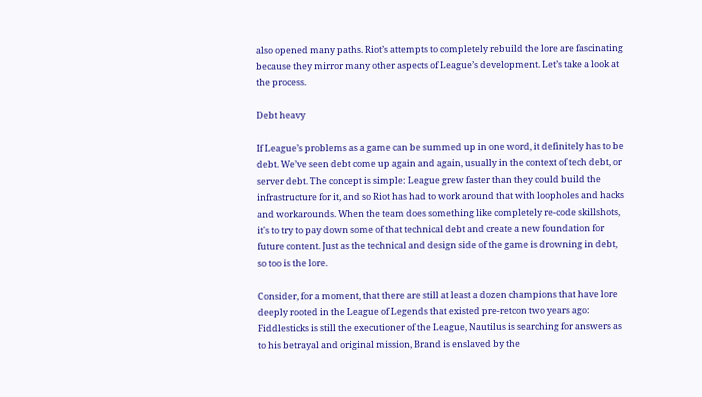also opened many paths. Riot’s attempts to completely rebuild the lore are fascinating because they mirror many other aspects of League’s development. Let’s take a look at the process.

Debt heavy

If League’s problems as a game can be summed up in one word, it definitely has to be debt. We’ve seen debt come up again and again, usually in the context of tech debt, or server debt. The concept is simple: League grew faster than they could build the infrastructure for it, and so Riot has had to work around that with loopholes and hacks and workarounds. When the team does something like completely re-code skillshots, it's to try to pay down some of that technical debt and create a new foundation for future content. Just as the technical and design side of the game is drowning in debt, so too is the lore.

Consider, for a moment, that there are still at least a dozen champions that have lore deeply rooted in the League of Legends that existed pre-retcon two years ago: Fiddlesticks is still the executioner of the League, Nautilus is searching for answers as to his betrayal and original mission, Brand is enslaved by the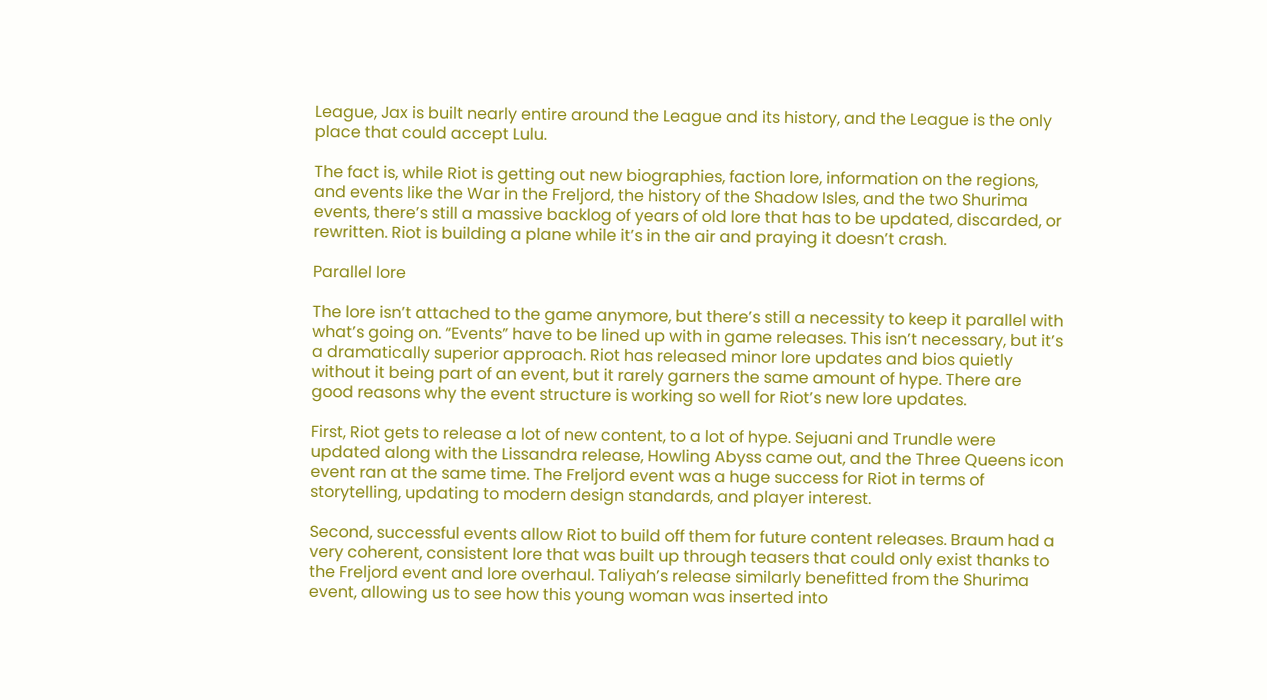League, Jax is built nearly entire around the League and its history, and the League is the only place that could accept Lulu.

The fact is, while Riot is getting out new biographies, faction lore, information on the regions, and events like the War in the Freljord, the history of the Shadow Isles, and the two Shurima events, there’s still a massive backlog of years of old lore that has to be updated, discarded, or rewritten. Riot is building a plane while it’s in the air and praying it doesn’t crash.

Parallel lore

The lore isn’t attached to the game anymore, but there’s still a necessity to keep it parallel with what’s going on. “Events” have to be lined up with in game releases. This isn’t necessary, but it’s a dramatically superior approach. Riot has released minor lore updates and bios quietly without it being part of an event, but it rarely garners the same amount of hype. There are good reasons why the event structure is working so well for Riot’s new lore updates.

First, Riot gets to release a lot of new content, to a lot of hype. Sejuani and Trundle were updated along with the Lissandra release, Howling Abyss came out, and the Three Queens icon event ran at the same time. The Freljord event was a huge success for Riot in terms of storytelling, updating to modern design standards, and player interest.

Second, successful events allow Riot to build off them for future content releases. Braum had a very coherent, consistent lore that was built up through teasers that could only exist thanks to the Freljord event and lore overhaul. Taliyah’s release similarly benefitted from the Shurima event, allowing us to see how this young woman was inserted into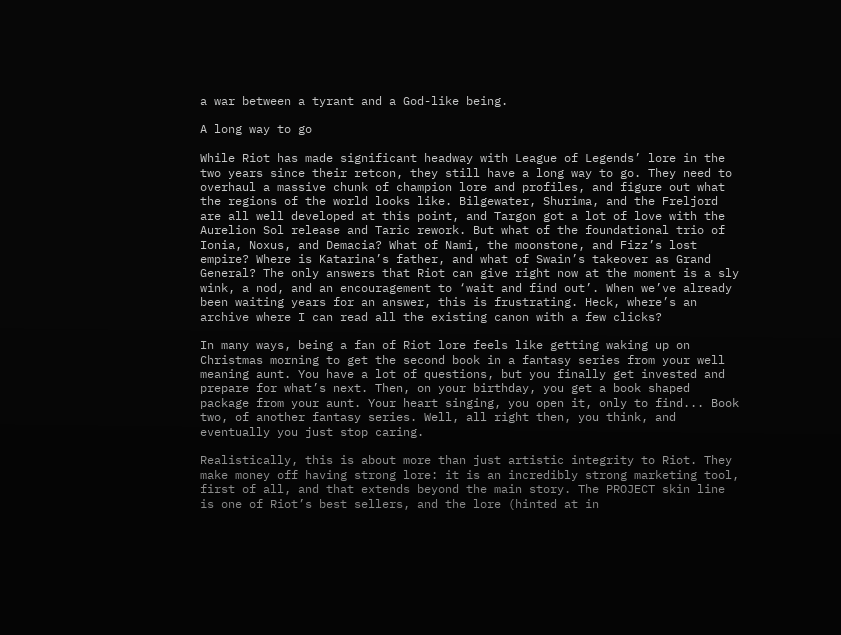a war between a tyrant and a God-like being.

A long way to go

While Riot has made significant headway with League of Legends’ lore in the two years since their retcon, they still have a long way to go. They need to overhaul a massive chunk of champion lore and profiles, and figure out what the regions of the world looks like. Bilgewater, Shurima, and the Freljord are all well developed at this point, and Targon got a lot of love with the Aurelion Sol release and Taric rework. But what of the foundational trio of Ionia, Noxus, and Demacia? What of Nami, the moonstone, and Fizz’s lost empire? Where is Katarina’s father, and what of Swain’s takeover as Grand General? The only answers that Riot can give right now at the moment is a sly wink, a nod, and an encouragement to ‘wait and find out’. When we’ve already been waiting years for an answer, this is frustrating. Heck, where’s an archive where I can read all the existing canon with a few clicks?

In many ways, being a fan of Riot lore feels like getting waking up on Christmas morning to get the second book in a fantasy series from your well meaning aunt. You have a lot of questions, but you finally get invested and prepare for what’s next. Then, on your birthday, you get a book shaped package from your aunt. Your heart singing, you open it, only to find... Book two, of another fantasy series. Well, all right then, you think, and eventually you just stop caring.

Realistically, this is about more than just artistic integrity to Riot. They make money off having strong lore: it is an incredibly strong marketing tool, first of all, and that extends beyond the main story. The PROJECT skin line is one of Riot’s best sellers, and the lore (hinted at in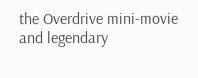the Overdrive mini-movie and legendary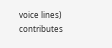voice lines) contributes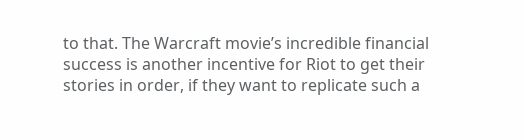to that. The Warcraft movie’s incredible financial success is another incentive for Riot to get their stories in order, if they want to replicate such a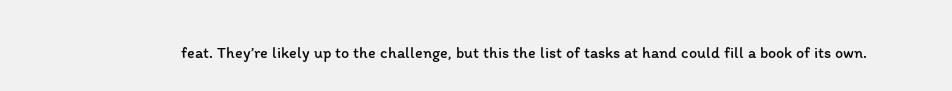feat. They’re likely up to the challenge, but this the list of tasks at hand could fill a book of its own.